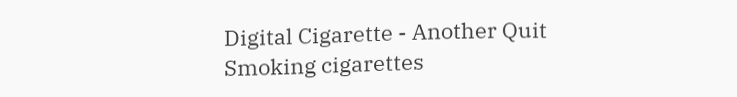Digital Cigarette - Another Quit Smoking cigarettes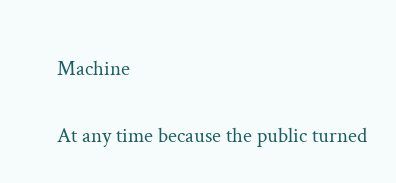Machine

At any time because the public turned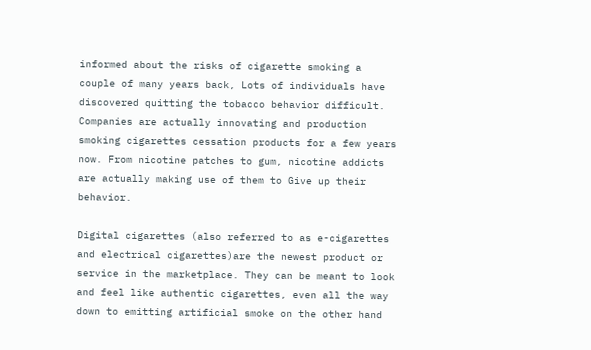informed about the risks of cigarette smoking a couple of many years back, Lots of individuals have discovered quitting the tobacco behavior difficult. Companies are actually innovating and production smoking cigarettes cessation products for a few years now. From nicotine patches to gum, nicotine addicts are actually making use of them to Give up their behavior.

Digital cigarettes (also referred to as e-cigarettes and electrical cigarettes)are the newest product or service in the marketplace. They can be meant to look and feel like authentic cigarettes, even all the way down to emitting artificial smoke on the other hand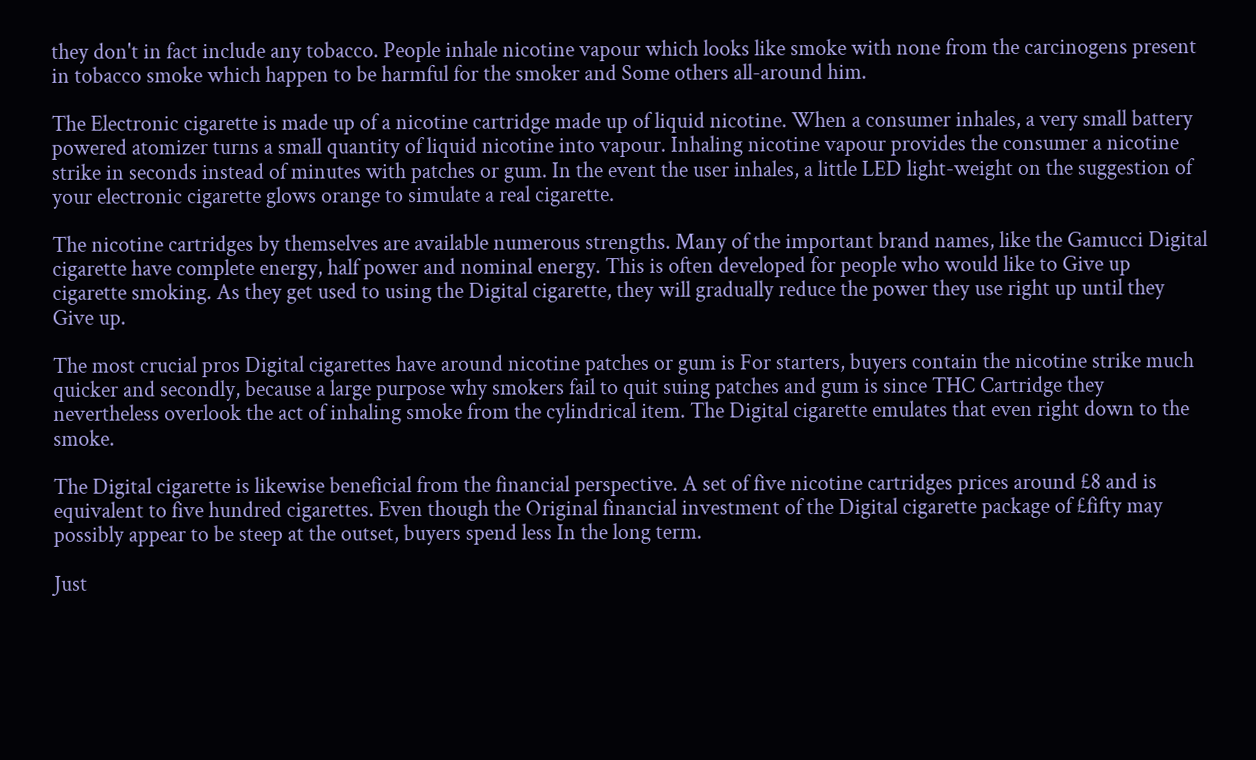they don't in fact include any tobacco. People inhale nicotine vapour which looks like smoke with none from the carcinogens present in tobacco smoke which happen to be harmful for the smoker and Some others all-around him.

The Electronic cigarette is made up of a nicotine cartridge made up of liquid nicotine. When a consumer inhales, a very small battery powered atomizer turns a small quantity of liquid nicotine into vapour. Inhaling nicotine vapour provides the consumer a nicotine strike in seconds instead of minutes with patches or gum. In the event the user inhales, a little LED light-weight on the suggestion of your electronic cigarette glows orange to simulate a real cigarette.

The nicotine cartridges by themselves are available numerous strengths. Many of the important brand names, like the Gamucci Digital cigarette have complete energy, half power and nominal energy. This is often developed for people who would like to Give up cigarette smoking. As they get used to using the Digital cigarette, they will gradually reduce the power they use right up until they Give up.

The most crucial pros Digital cigarettes have around nicotine patches or gum is For starters, buyers contain the nicotine strike much quicker and secondly, because a large purpose why smokers fail to quit suing patches and gum is since THC Cartridge they nevertheless overlook the act of inhaling smoke from the cylindrical item. The Digital cigarette emulates that even right down to the smoke.

The Digital cigarette is likewise beneficial from the financial perspective. A set of five nicotine cartridges prices around £8 and is equivalent to five hundred cigarettes. Even though the Original financial investment of the Digital cigarette package of £fifty may possibly appear to be steep at the outset, buyers spend less In the long term.

Just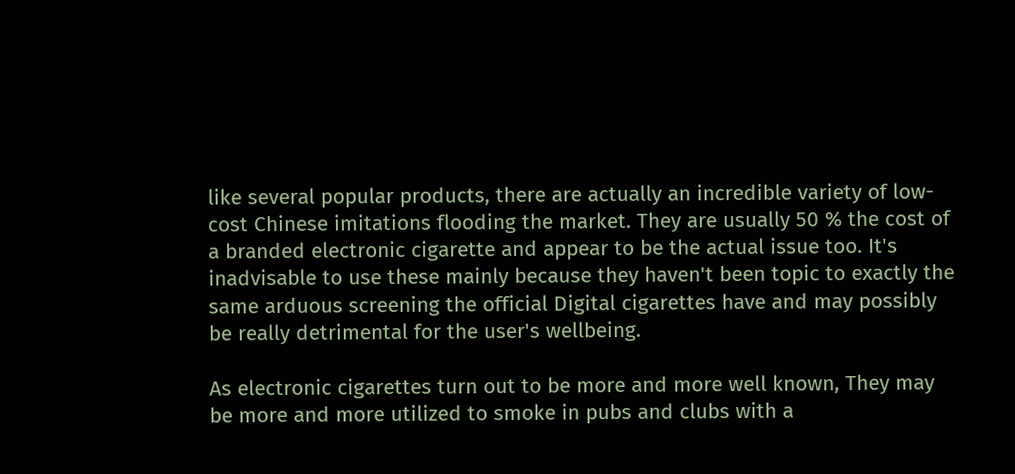like several popular products, there are actually an incredible variety of low-cost Chinese imitations flooding the market. They are usually 50 % the cost of a branded electronic cigarette and appear to be the actual issue too. It's inadvisable to use these mainly because they haven't been topic to exactly the same arduous screening the official Digital cigarettes have and may possibly be really detrimental for the user's wellbeing.

As electronic cigarettes turn out to be more and more well known, They may be more and more utilized to smoke in pubs and clubs with a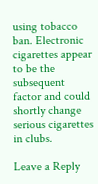using tobacco ban. Electronic cigarettes appear to be the subsequent factor and could shortly change serious cigarettes in clubs.

Leave a Reply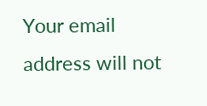Your email address will not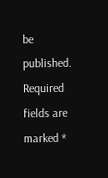be published. Required fields are marked *